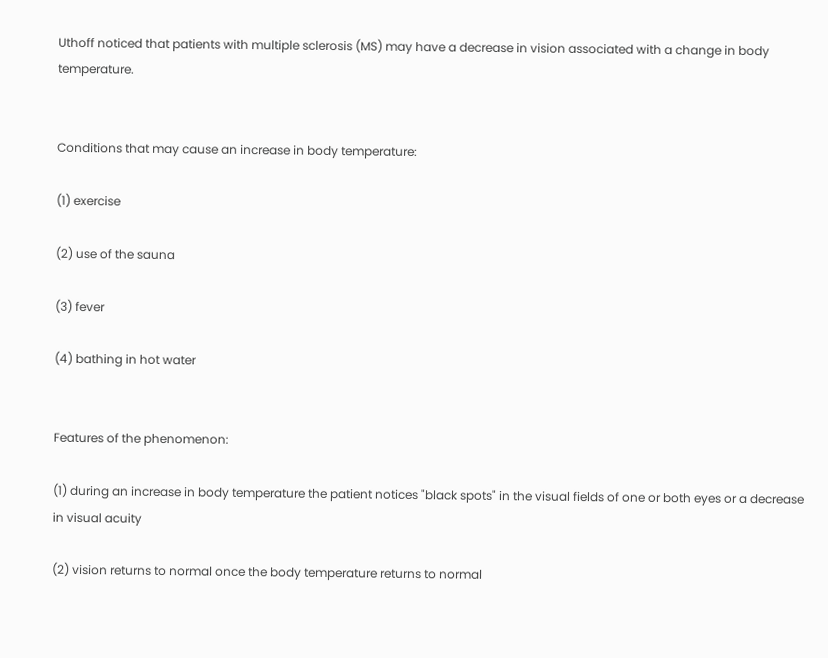Uthoff noticed that patients with multiple sclerosis (MS) may have a decrease in vision associated with a change in body temperature.


Conditions that may cause an increase in body temperature:

(1) exercise

(2) use of the sauna

(3) fever

(4) bathing in hot water


Features of the phenomenon:

(1) during an increase in body temperature the patient notices "black spots" in the visual fields of one or both eyes or a decrease in visual acuity

(2) vision returns to normal once the body temperature returns to normal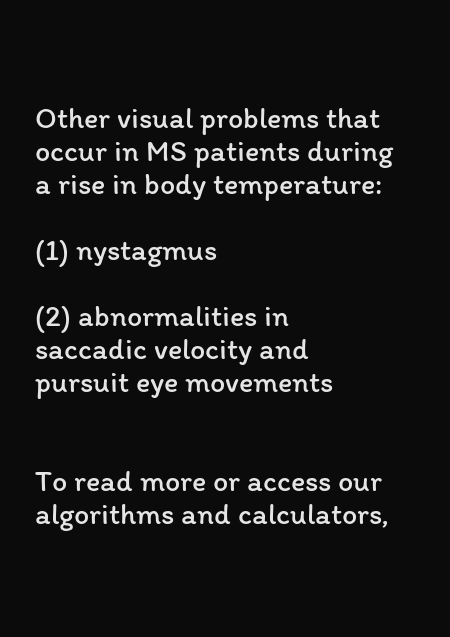Other visual problems that occur in MS patients during a rise in body temperature:

(1) nystagmus

(2) abnormalities in saccadic velocity and pursuit eye movements


To read more or access our algorithms and calculators,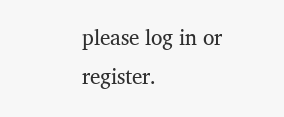please log in or register.